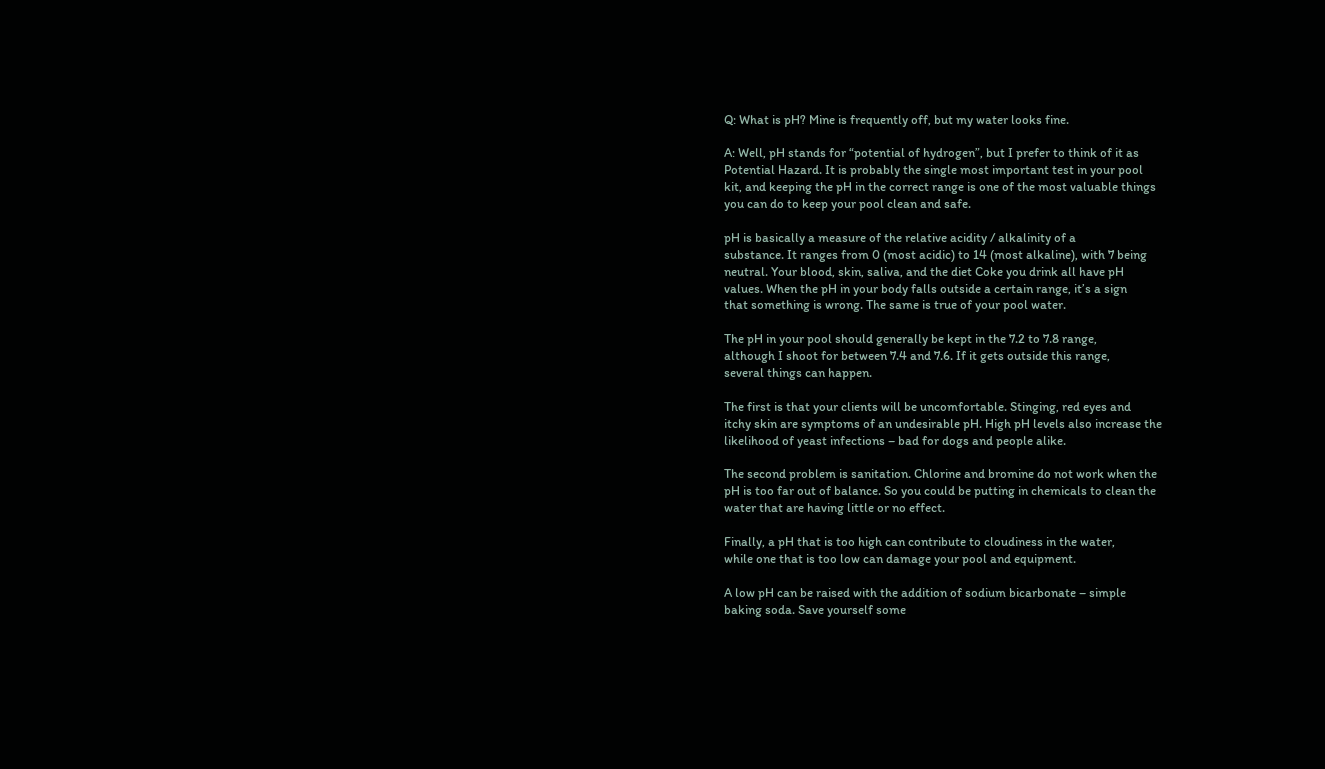Q: What is pH? Mine is frequently off, but my water looks fine.

A: Well, pH stands for “potential of hydrogen”, but I prefer to think of it as
Potential Hazard. It is probably the single most important test in your pool
kit, and keeping the pH in the correct range is one of the most valuable things
you can do to keep your pool clean and safe.

pH is basically a measure of the relative acidity / alkalinity of a
substance. It ranges from 0 (most acidic) to 14 (most alkaline), with 7 being
neutral. Your blood, skin, saliva, and the diet Coke you drink all have pH
values. When the pH in your body falls outside a certain range, it’s a sign
that something is wrong. The same is true of your pool water.

The pH in your pool should generally be kept in the 7.2 to 7.8 range,
although I shoot for between 7.4 and 7.6. If it gets outside this range,
several things can happen.

The first is that your clients will be uncomfortable. Stinging, red eyes and
itchy skin are symptoms of an undesirable pH. High pH levels also increase the
likelihood of yeast infections – bad for dogs and people alike.

The second problem is sanitation. Chlorine and bromine do not work when the
pH is too far out of balance. So you could be putting in chemicals to clean the
water that are having little or no effect.

Finally, a pH that is too high can contribute to cloudiness in the water,
while one that is too low can damage your pool and equipment.

A low pH can be raised with the addition of sodium bicarbonate – simple
baking soda. Save yourself some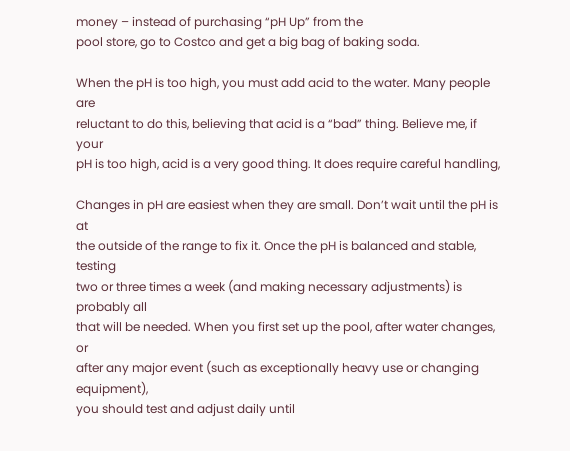money – instead of purchasing “pH Up” from the
pool store, go to Costco and get a big bag of baking soda.

When the pH is too high, you must add acid to the water. Many people are
reluctant to do this, believing that acid is a “bad” thing. Believe me, if your
pH is too high, acid is a very good thing. It does require careful handling,

Changes in pH are easiest when they are small. Don’t wait until the pH is at
the outside of the range to fix it. Once the pH is balanced and stable, testing
two or three times a week (and making necessary adjustments) is probably all
that will be needed. When you first set up the pool, after water changes, or
after any major event (such as exceptionally heavy use or changing equipment),
you should test and adjust daily until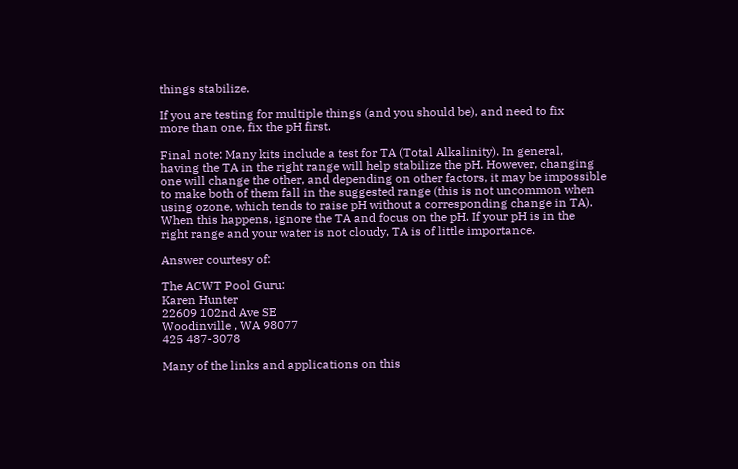things stabilize.

If you are testing for multiple things (and you should be), and need to fix
more than one, fix the pH first.

Final note: Many kits include a test for TA (Total Alkalinity). In general,
having the TA in the right range will help stabilize the pH. However, changing
one will change the other, and depending on other factors, it may be impossible
to make both of them fall in the suggested range (this is not uncommon when
using ozone, which tends to raise pH without a corresponding change in TA).
When this happens, ignore the TA and focus on the pH. If your pH is in the
right range and your water is not cloudy, TA is of little importance.

Answer courtesy of:

The ACWT Pool Guru:
Karen Hunter
22609 102nd Ave SE
Woodinville , WA 98077
425 487-3078

Many of the links and applications on this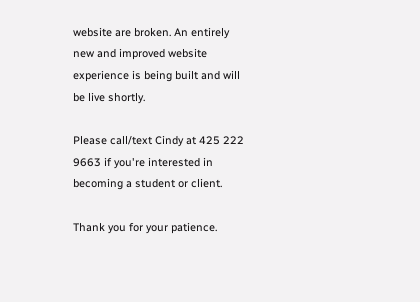website are broken. An entirely new and improved website experience is being built and will be live shortly.

Please call/text Cindy at 425 222 9663 if you're interested in becoming a student or client.

Thank you for your patience.